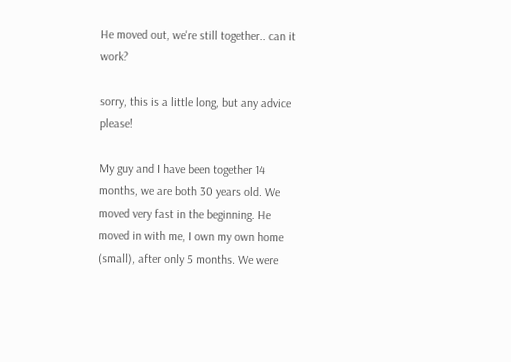He moved out, we're still together.. can it work?

sorry, this is a little long, but any advice please!

My guy and I have been together 14 months, we are both 30 years old. We moved very fast in the beginning. He moved in with me, I own my own home (small), after only 5 months. We were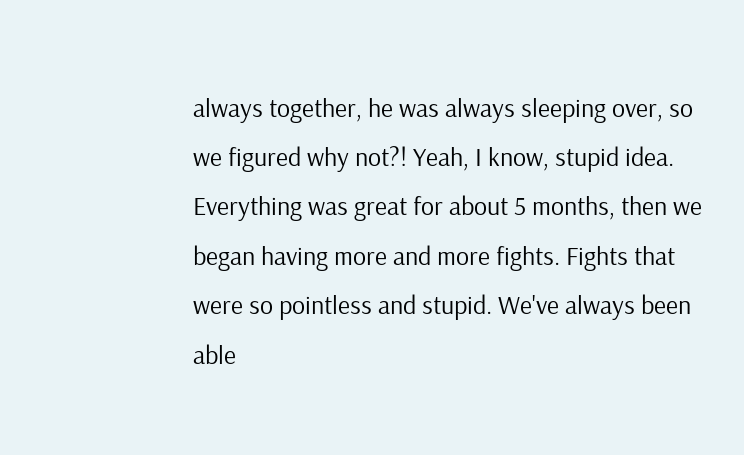always together, he was always sleeping over, so we figured why not?! Yeah, I know, stupid idea. Everything was great for about 5 months, then we began having more and more fights. Fights that were so pointless and stupid. We've always been able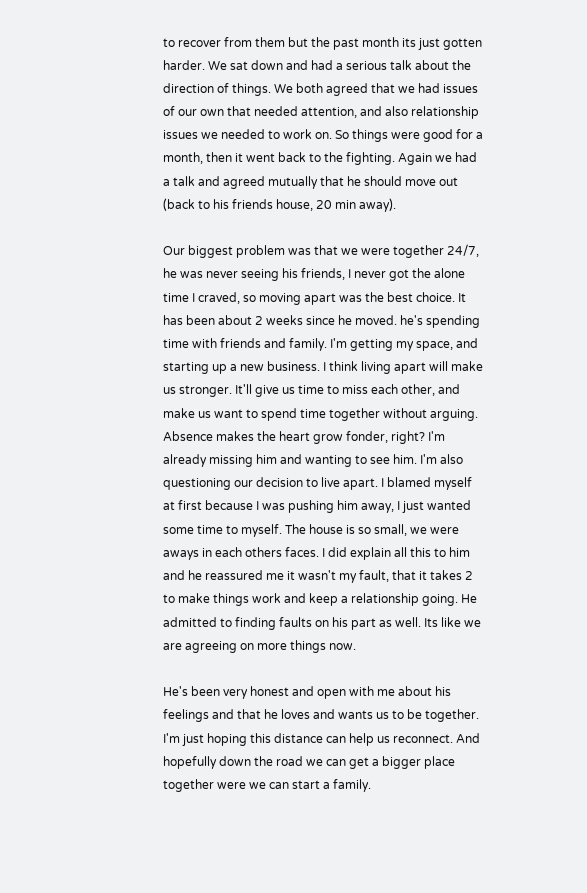to recover from them but the past month its just gotten harder. We sat down and had a serious talk about the direction of things. We both agreed that we had issues of our own that needed attention, and also relationship issues we needed to work on. So things were good for a month, then it went back to the fighting. Again we had a talk and agreed mutually that he should move out (back to his friends house, 20 min away).

Our biggest problem was that we were together 24/7, he was never seeing his friends, I never got the alone time I craved, so moving apart was the best choice. It has been about 2 weeks since he moved. he's spending time with friends and family. I'm getting my space, and starting up a new business. I think living apart will make us stronger. It'll give us time to miss each other, and make us want to spend time together without arguing. Absence makes the heart grow fonder, right? I'm already missing him and wanting to see him. I'm also questioning our decision to live apart. I blamed myself at first because I was pushing him away, I just wanted some time to myself. The house is so small, we were aways in each others faces. I did explain all this to him and he reassured me it wasn't my fault, that it takes 2 to make things work and keep a relationship going. He admitted to finding faults on his part as well. Its like we are agreeing on more things now.

He's been very honest and open with me about his feelings and that he loves and wants us to be together. I'm just hoping this distance can help us reconnect. And hopefully down the road we can get a bigger place together were we can start a family.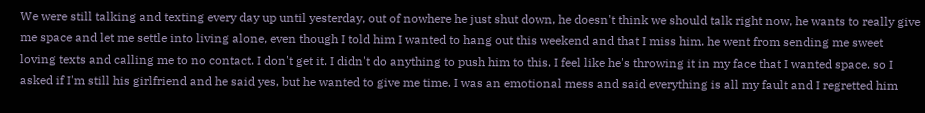We were still talking and texting every day up until yesterday, out of nowhere he just shut down, he doesn't think we should talk right now, he wants to really give me space and let me settle into living alone, even though I told him I wanted to hang out this weekend and that I miss him. he went from sending me sweet loving texts and calling me to no contact. I don't get it. I didn't do anything to push him to this. I feel like he's throwing it in my face that I wanted space. so I asked if I'm still his girlfriend and he said yes, but he wanted to give me time. I was an emotional mess and said everything is all my fault and I regretted him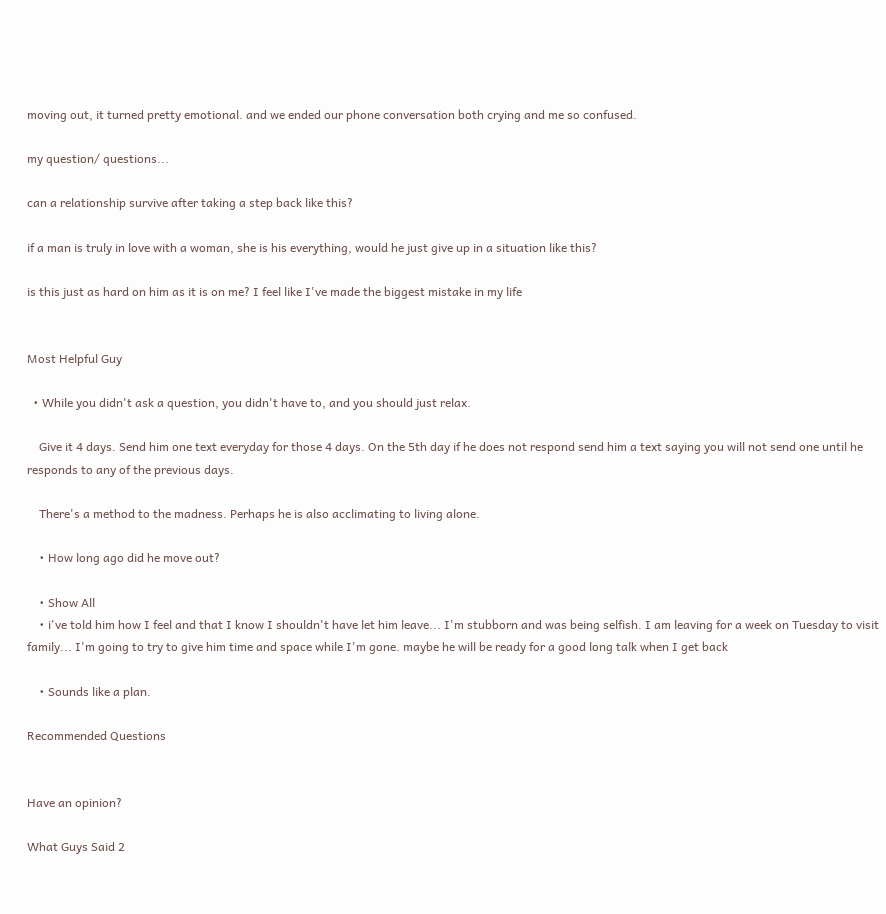moving out, it turned pretty emotional. and we ended our phone conversation both crying and me so confused.

my question/ questions...

can a relationship survive after taking a step back like this?

if a man is truly in love with a woman, she is his everything, would he just give up in a situation like this?

is this just as hard on him as it is on me? I feel like I've made the biggest mistake in my life


Most Helpful Guy

  • While you didn't ask a question, you didn't have to, and you should just relax.

    Give it 4 days. Send him one text everyday for those 4 days. On the 5th day if he does not respond send him a text saying you will not send one until he responds to any of the previous days.

    There's a method to the madness. Perhaps he is also acclimating to living alone.

    • How long ago did he move out?

    • Show All
    • i've told him how I feel and that I know I shouldn't have let him leave... I'm stubborn and was being selfish. I am leaving for a week on Tuesday to visit family... I'm going to try to give him time and space while I'm gone. maybe he will be ready for a good long talk when I get back

    • Sounds like a plan.

Recommended Questions


Have an opinion?

What Guys Said 2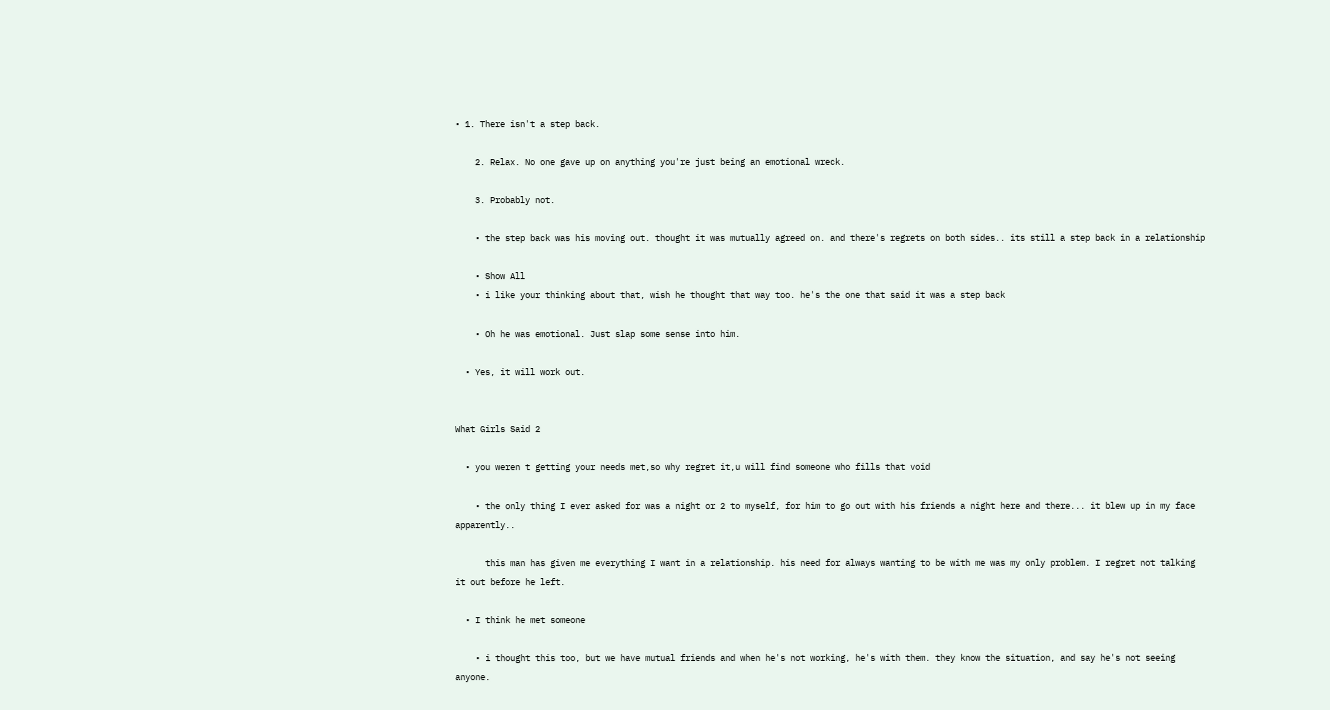• 1. There isn't a step back.

    2. Relax. No one gave up on anything you're just being an emotional wreck.

    3. Probably not.

    • the step back was his moving out. thought it was mutually agreed on. and there's regrets on both sides.. its still a step back in a relationship

    • Show All
    • i like your thinking about that, wish he thought that way too. he's the one that said it was a step back

    • Oh he was emotional. Just slap some sense into him.

  • Yes, it will work out.


What Girls Said 2

  • you weren t getting your needs met,so why regret it,u will find someone who fills that void

    • the only thing I ever asked for was a night or 2 to myself, for him to go out with his friends a night here and there... it blew up in my face apparently..

      this man has given me everything I want in a relationship. his need for always wanting to be with me was my only problem. I regret not talking it out before he left.

  • I think he met someone

    • i thought this too, but we have mutual friends and when he's not working, he's with them. they know the situation, and say he's not seeing anyone.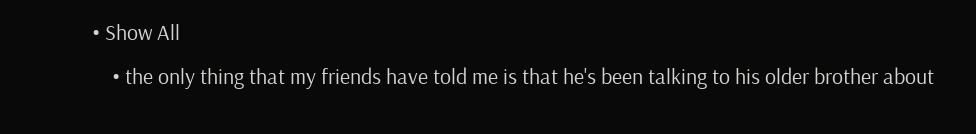• Show All
    • the only thing that my friends have told me is that he's been talking to his older brother about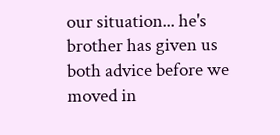our situation... he's brother has given us both advice before we moved in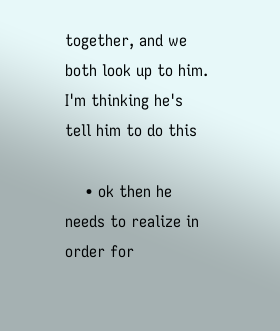together, and we both look up to him. I'm thinking he's tell him to do this

    • ok then he needs to realize in order for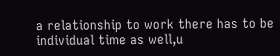a relationship to work there has to be individual time as well,u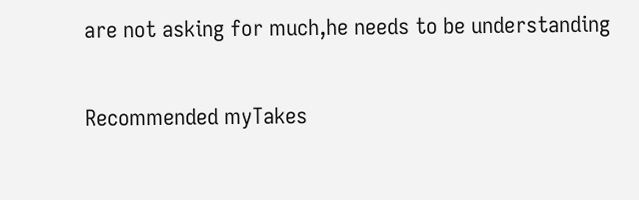are not asking for much,he needs to be understanding

Recommended myTakes